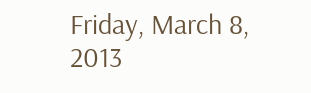Friday, March 8, 2013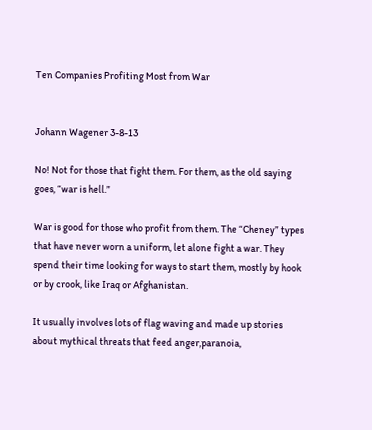Ten Companies Profiting Most from War


Johann Wagener 3-8-13

No! Not for those that fight them. For them, as the old saying goes, “war is hell.”

War is good for those who profit from them. The “Cheney” types that have never worn a uniform, let alone fight a war. They spend their time looking for ways to start them, mostly by hook or by crook, like Iraq or Afghanistan.

It usually involves lots of flag waving and made up stories about mythical threats that feed anger,paranoia,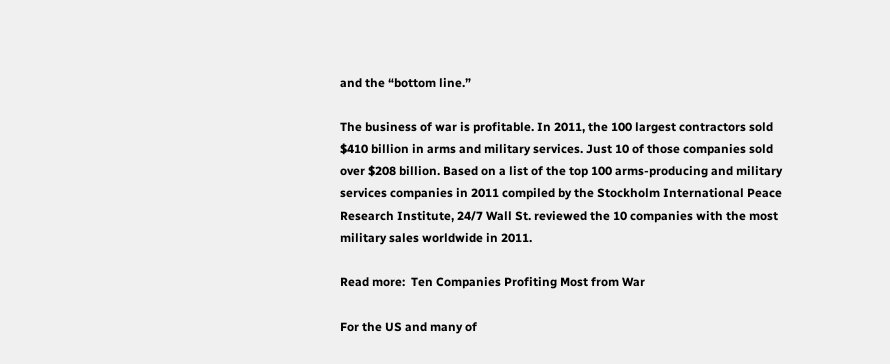and the “bottom line.”

The business of war is profitable. In 2011, the 100 largest contractors sold $410 billion in arms and military services. Just 10 of those companies sold over $208 billion. Based on a list of the top 100 arms-producing and military services companies in 2011 compiled by the Stockholm International Peace Research Institute, 24/7 Wall St. reviewed the 10 companies with the most military sales worldwide in 2011.

Read more:  Ten Companies Profiting Most from War

For the US and many of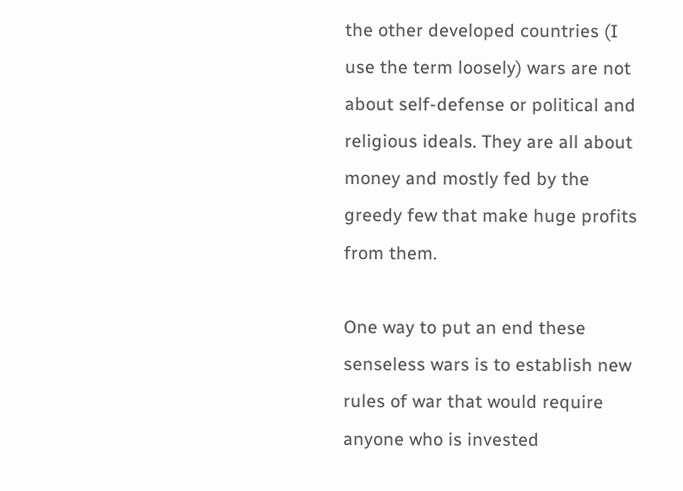the other developed countries (I use the term loosely) wars are not about self-defense or political and religious ideals. They are all about money and mostly fed by the greedy few that make huge profits from them.

One way to put an end these senseless wars is to establish new rules of war that would require anyone who is invested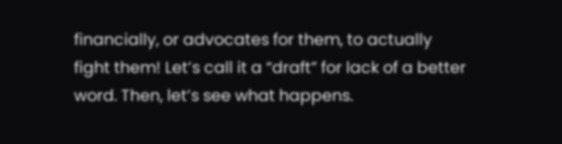financially, or advocates for them, to actually fight them! Let’s call it a “draft” for lack of a better word. Then, let’s see what happens.